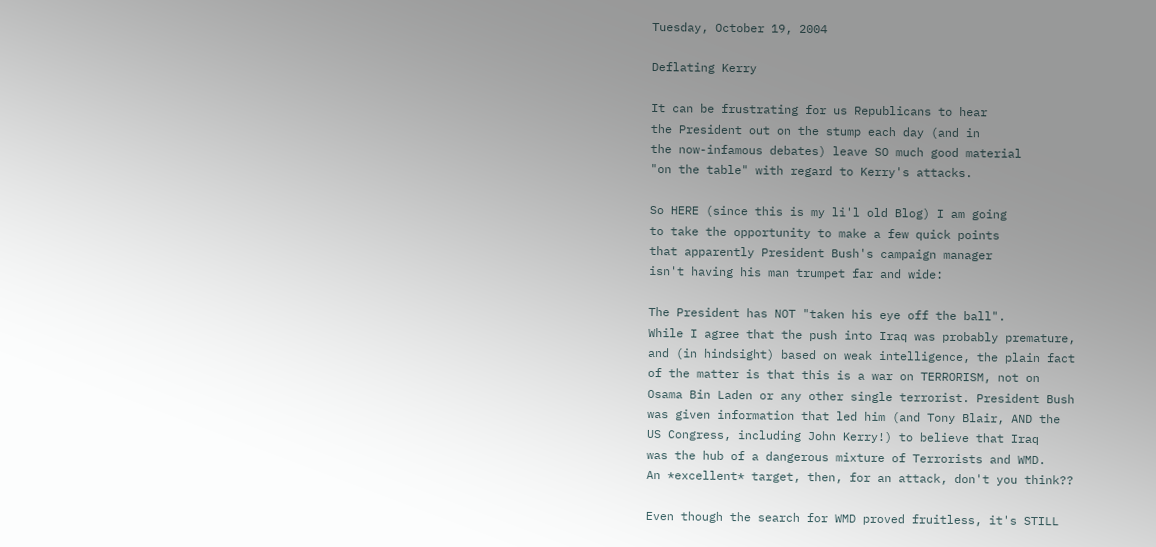Tuesday, October 19, 2004

Deflating Kerry

It can be frustrating for us Republicans to hear
the President out on the stump each day (and in
the now-infamous debates) leave SO much good material
"on the table" with regard to Kerry's attacks.

So HERE (since this is my li'l old Blog) I am going
to take the opportunity to make a few quick points
that apparently President Bush's campaign manager
isn't having his man trumpet far and wide:

The President has NOT "taken his eye off the ball".
While I agree that the push into Iraq was probably premature,
and (in hindsight) based on weak intelligence, the plain fact
of the matter is that this is a war on TERRORISM, not on
Osama Bin Laden or any other single terrorist. President Bush
was given information that led him (and Tony Blair, AND the
US Congress, including John Kerry!) to believe that Iraq
was the hub of a dangerous mixture of Terrorists and WMD.
An *excellent* target, then, for an attack, don't you think??

Even though the search for WMD proved fruitless, it's STILL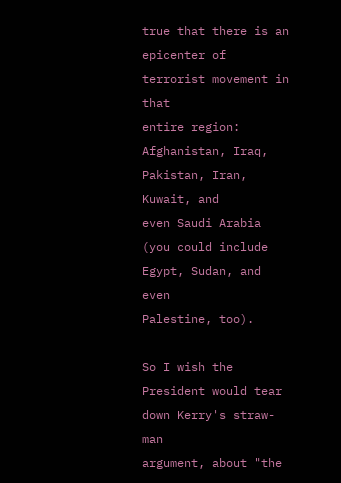true that there is an epicenter of terrorist movement in that
entire region: Afghanistan, Iraq, Pakistan, Iran, Kuwait, and
even Saudi Arabia (you could include Egypt, Sudan, and even
Palestine, too).

So I wish the President would tear down Kerry's straw-man
argument, about "the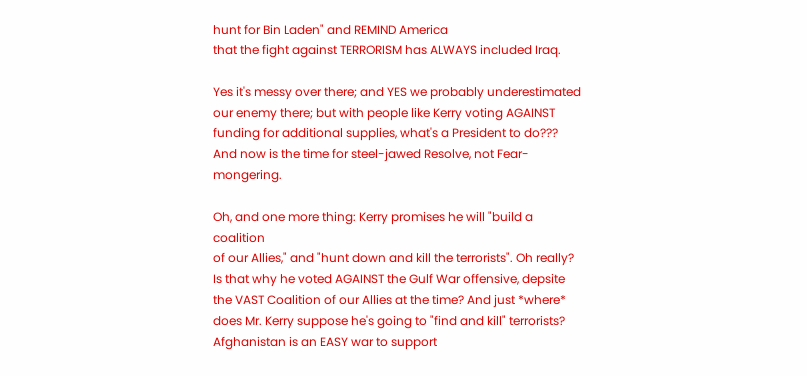hunt for Bin Laden" and REMIND America
that the fight against TERRORISM has ALWAYS included Iraq.

Yes it's messy over there; and YES we probably underestimated
our enemy there; but with people like Kerry voting AGAINST
funding for additional supplies, what's a President to do???
And now is the time for steel-jawed Resolve, not Fear-mongering.

Oh, and one more thing: Kerry promises he will "build a coalition
of our Allies," and "hunt down and kill the terrorists". Oh really?
Is that why he voted AGAINST the Gulf War offensive, depsite
the VAST Coalition of our Allies at the time? And just *where*
does Mr. Kerry suppose he's going to "find and kill" terrorists?
Afghanistan is an EASY war to support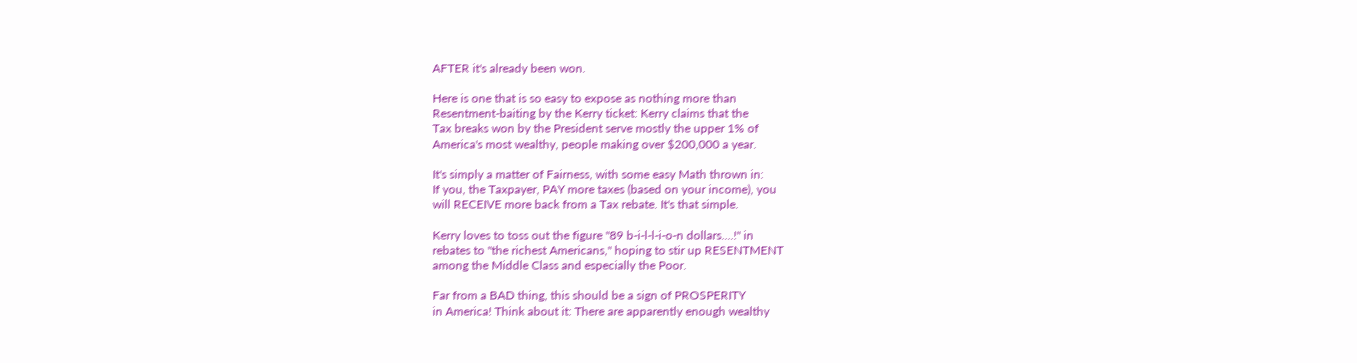AFTER it's already been won.

Here is one that is so easy to expose as nothing more than
Resentment-baiting by the Kerry ticket: Kerry claims that the
Tax breaks won by the President serve mostly the upper 1% of
America's most wealthy, people making over $200,000 a year.

It's simply a matter of Fairness, with some easy Math thrown in:
If you, the Taxpayer, PAY more taxes (based on your income), you
will RECEIVE more back from a Tax rebate. It's that simple.

Kerry loves to toss out the figure "89 b-i-l-l-i-o-n dollars....!" in
rebates to "the richest Americans," hoping to stir up RESENTMENT
among the Middle Class and especially the Poor.

Far from a BAD thing, this should be a sign of PROSPERITY
in America! Think about it: There are apparently enough wealthy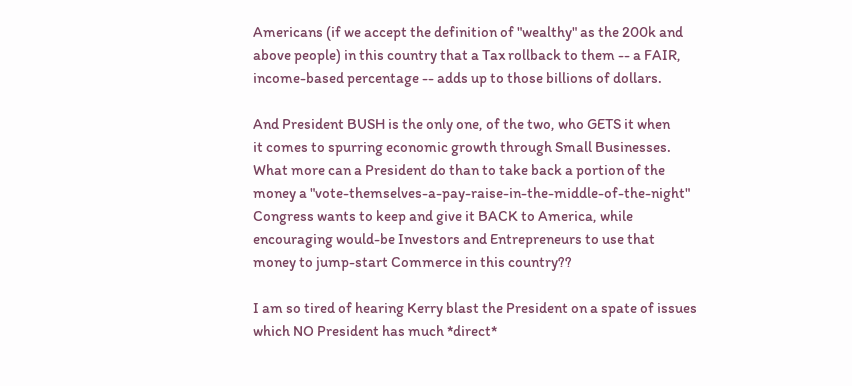Americans (if we accept the definition of "wealthy" as the 200k and
above people) in this country that a Tax rollback to them -- a FAIR,
income-based percentage -- adds up to those billions of dollars.

And President BUSH is the only one, of the two, who GETS it when
it comes to spurring economic growth through Small Businesses.
What more can a President do than to take back a portion of the
money a "vote-themselves-a-pay-raise-in-the-middle-of-the-night"
Congress wants to keep and give it BACK to America, while
encouraging would-be Investors and Entrepreneurs to use that
money to jump-start Commerce in this country??

I am so tired of hearing Kerry blast the President on a spate of issues
which NO President has much *direct*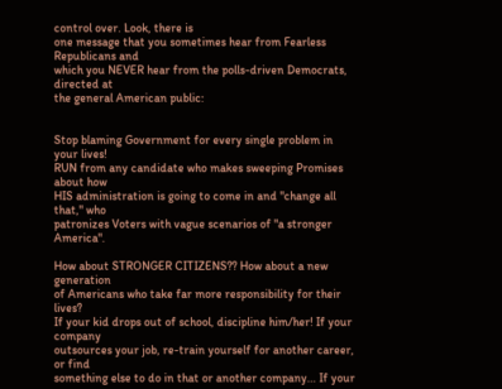control over. Look, there is
one message that you sometimes hear from Fearless Republicans and
which you NEVER hear from the polls-driven Democrats, directed at
the general American public:


Stop blaming Government for every single problem in your lives!
RUN from any candidate who makes sweeping Promises about how
HIS administration is going to come in and "change all that," who
patronizes Voters with vague scenarios of "a stronger America".

How about STRONGER CITIZENS?? How about a new generation
of Americans who take far more responsibility for their lives?
If your kid drops out of school, discipline him/her! If your company
outsources your job, re-train yourself for another career, or find
something else to do in that or another company... If your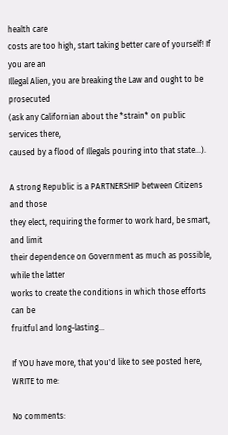health care
costs are too high, start taking better care of yourself! If you are an
Illegal Alien, you are breaking the Law and ought to be prosecuted
(ask any Californian about the *strain* on public services there,
caused by a flood of Illegals pouring into that state...).

A strong Republic is a PARTNERSHIP between Citizens and those
they elect, requiring the former to work hard, be smart, and limit
their dependence on Government as much as possible, while the latter
works to create the conditions in which those efforts can be
fruitful and long-lasting...

If YOU have more, that you'd like to see posted here, WRITE to me:

No comments: